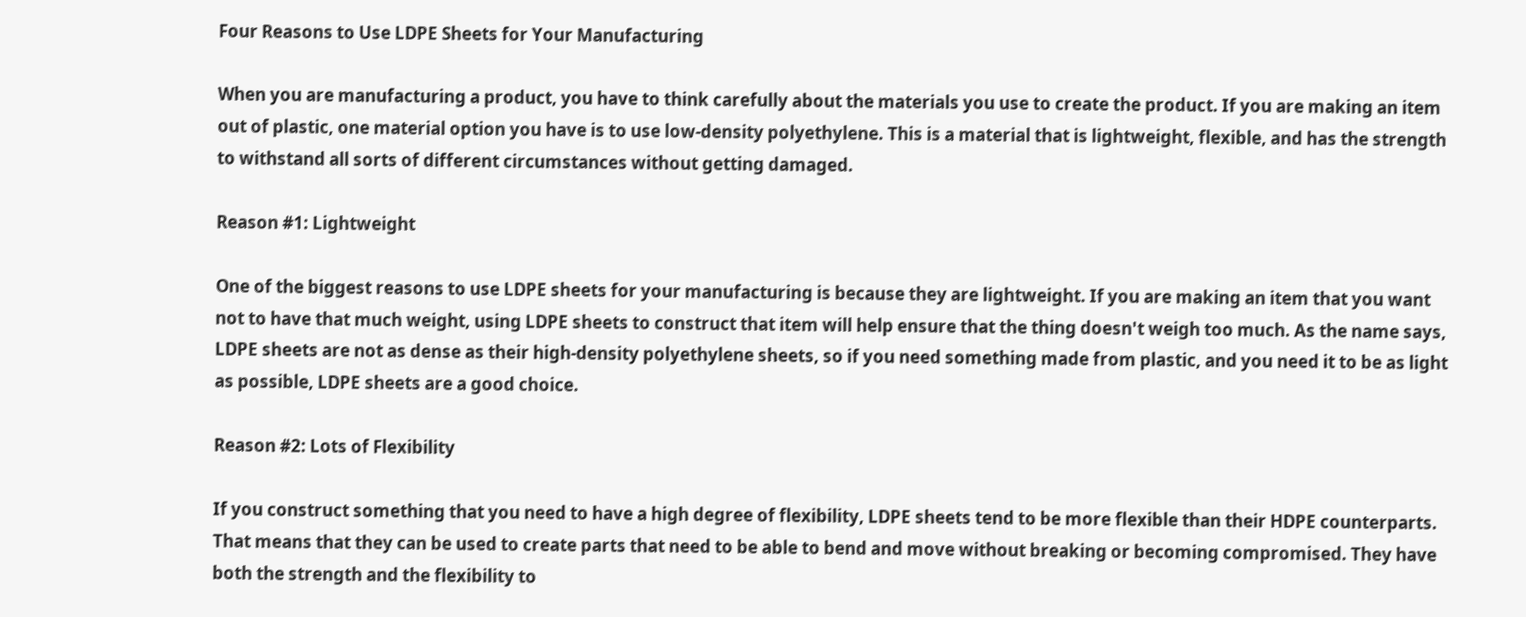Four Reasons to Use LDPE Sheets for Your Manufacturing

When you are manufacturing a product, you have to think carefully about the materials you use to create the product. If you are making an item out of plastic, one material option you have is to use low-density polyethylene. This is a material that is lightweight, flexible, and has the strength to withstand all sorts of different circumstances without getting damaged.

Reason #1: Lightweight

One of the biggest reasons to use LDPE sheets for your manufacturing is because they are lightweight. If you are making an item that you want not to have that much weight, using LDPE sheets to construct that item will help ensure that the thing doesn't weigh too much. As the name says, LDPE sheets are not as dense as their high-density polyethylene sheets, so if you need something made from plastic, and you need it to be as light as possible, LDPE sheets are a good choice.

Reason #2: Lots of Flexibility

If you construct something that you need to have a high degree of flexibility, LDPE sheets tend to be more flexible than their HDPE counterparts. That means that they can be used to create parts that need to be able to bend and move without breaking or becoming compromised. They have both the strength and the flexibility to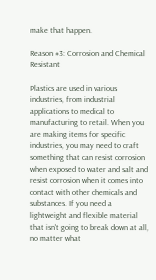make that happen.

Reason #3: Corrosion and Chemical Resistant

Plastics are used in various industries, from industrial applications to medical to manufacturing to retail. When you are making items for specific industries, you may need to craft something that can resist corrosion when exposed to water and salt and resist corrosion when it comes into contact with other chemicals and substances. If you need a lightweight and flexible material that isn't going to break down at all, no matter what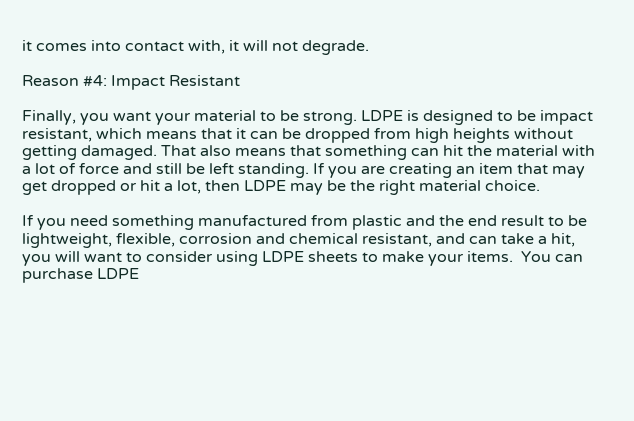it comes into contact with, it will not degrade.

Reason #4: Impact Resistant

Finally, you want your material to be strong. LDPE is designed to be impact resistant, which means that it can be dropped from high heights without getting damaged. That also means that something can hit the material with a lot of force and still be left standing. If you are creating an item that may get dropped or hit a lot, then LDPE may be the right material choice.

If you need something manufactured from plastic and the end result to be lightweight, flexible, corrosion and chemical resistant, and can take a hit, you will want to consider using LDPE sheets to make your items.  You can purchase LDPE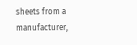sheets from a manufacturer,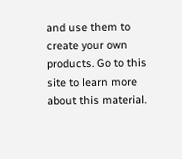and use them to create your own products. Go to this site to learn more about this material.